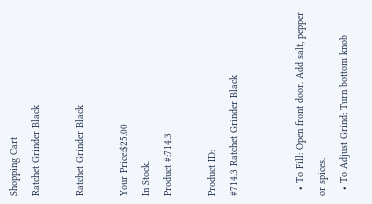Shopping Cart
Ratchet Grinder Black

Ratchet Grinder Black

Your Price:$25.00
In Stock.
Product #:714.3

Product ID:
#714.3 Ratchet Grinder Black


  • To Fill: Open front door. Add salt, pepper or spices.
  • To Adjust Grind: Turn bottom knob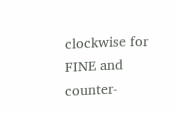clockwise for FINE and counter-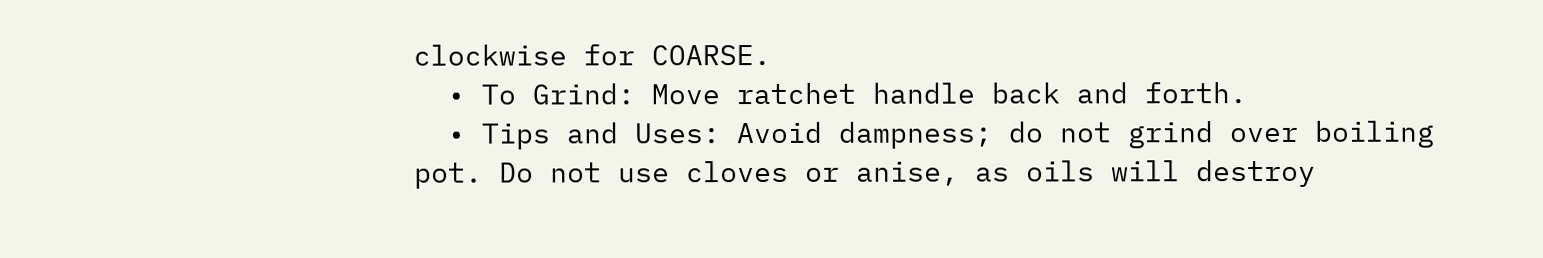clockwise for COARSE.
  • To Grind: Move ratchet handle back and forth.
  • Tips and Uses: Avoid dampness; do not grind over boiling pot. Do not use cloves or anise, as oils will destroy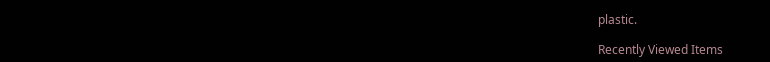plastic.

Recently Viewed Items